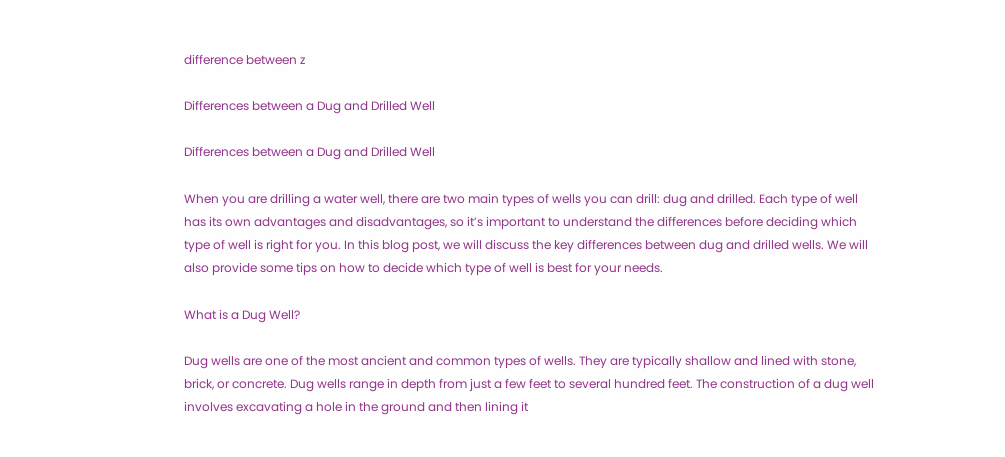difference between z

Differences between a Dug and Drilled Well

Differences between a Dug and Drilled Well

When you are drilling a water well, there are two main types of wells you can drill: dug and drilled. Each type of well has its own advantages and disadvantages, so it’s important to understand the differences before deciding which type of well is right for you. In this blog post, we will discuss the key differences between dug and drilled wells. We will also provide some tips on how to decide which type of well is best for your needs.

What is a Dug Well?

Dug wells are one of the most ancient and common types of wells. They are typically shallow and lined with stone, brick, or concrete. Dug wells range in depth from just a few feet to several hundred feet. The construction of a dug well involves excavating a hole in the ground and then lining it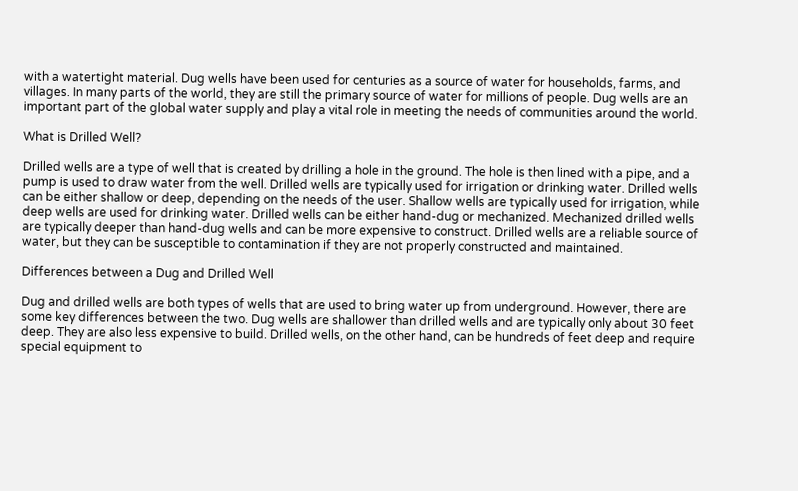with a watertight material. Dug wells have been used for centuries as a source of water for households, farms, and villages. In many parts of the world, they are still the primary source of water for millions of people. Dug wells are an important part of the global water supply and play a vital role in meeting the needs of communities around the world.

What is Drilled Well?

Drilled wells are a type of well that is created by drilling a hole in the ground. The hole is then lined with a pipe, and a pump is used to draw water from the well. Drilled wells are typically used for irrigation or drinking water. Drilled wells can be either shallow or deep, depending on the needs of the user. Shallow wells are typically used for irrigation, while deep wells are used for drinking water. Drilled wells can be either hand-dug or mechanized. Mechanized drilled wells are typically deeper than hand-dug wells and can be more expensive to construct. Drilled wells are a reliable source of water, but they can be susceptible to contamination if they are not properly constructed and maintained.

Differences between a Dug and Drilled Well

Dug and drilled wells are both types of wells that are used to bring water up from underground. However, there are some key differences between the two. Dug wells are shallower than drilled wells and are typically only about 30 feet deep. They are also less expensive to build. Drilled wells, on the other hand, can be hundreds of feet deep and require special equipment to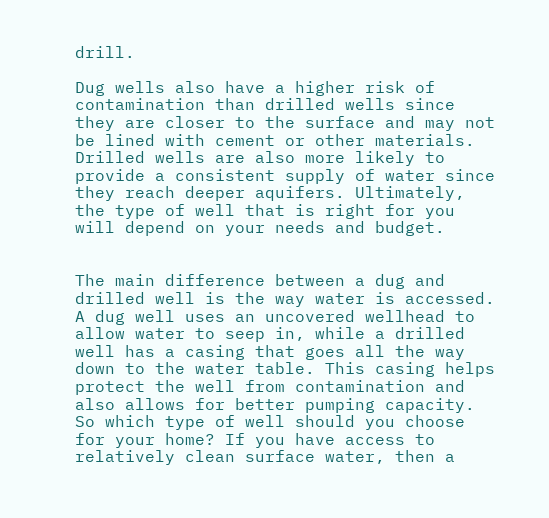drill.

Dug wells also have a higher risk of contamination than drilled wells since they are closer to the surface and may not be lined with cement or other materials. Drilled wells are also more likely to provide a consistent supply of water since they reach deeper aquifers. Ultimately, the type of well that is right for you will depend on your needs and budget.


The main difference between a dug and drilled well is the way water is accessed. A dug well uses an uncovered wellhead to allow water to seep in, while a drilled well has a casing that goes all the way down to the water table. This casing helps protect the well from contamination and also allows for better pumping capacity. So which type of well should you choose for your home? If you have access to relatively clean surface water, then a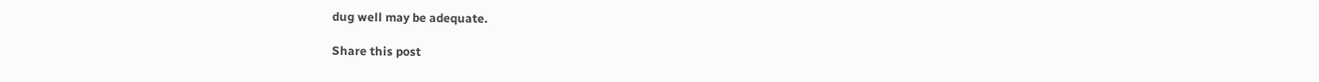dug well may be adequate.

Share this post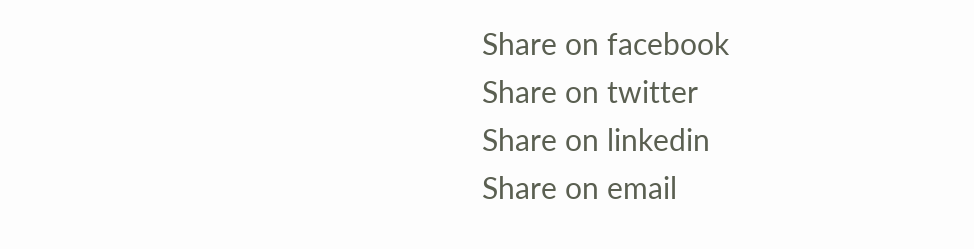Share on facebook
Share on twitter
Share on linkedin
Share on email